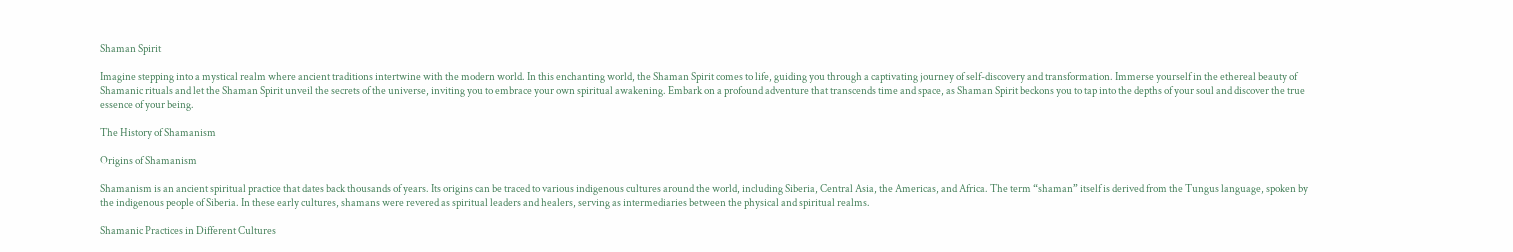Shaman Spirit

Imagine stepping into a mystical realm where ancient traditions intertwine with the modern world. In this enchanting world, the Shaman Spirit comes to life, guiding you through a captivating journey of self-discovery and transformation. Immerse yourself in the ethereal beauty of Shamanic rituals and let the Shaman Spirit unveil the secrets of the universe, inviting you to embrace your own spiritual awakening. Embark on a profound adventure that transcends time and space, as Shaman Spirit beckons you to tap into the depths of your soul and discover the true essence of your being.

The History of Shamanism

Origins of Shamanism

Shamanism is an ancient spiritual practice that dates back thousands of years. Its origins can be traced to various indigenous cultures around the world, including Siberia, Central Asia, the Americas, and Africa. The term “shaman” itself is derived from the Tungus language, spoken by the indigenous people of Siberia. In these early cultures, shamans were revered as spiritual leaders and healers, serving as intermediaries between the physical and spiritual realms.

Shamanic Practices in Different Cultures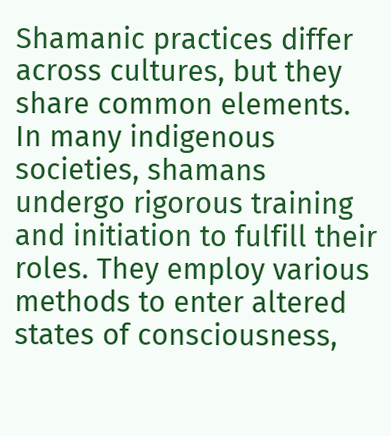Shamanic practices differ across cultures, but they share common elements. In many indigenous societies, shamans undergo rigorous training and initiation to fulfill their roles. They employ various methods to enter altered states of consciousness,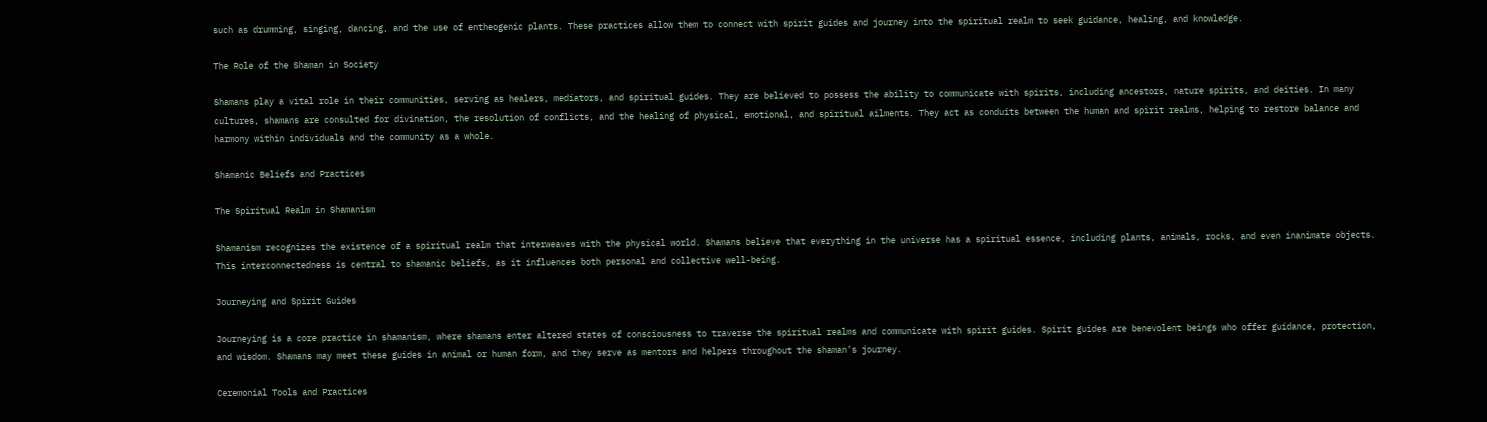such as drumming, singing, dancing, and the use of entheogenic plants. These practices allow them to connect with spirit guides and journey into the spiritual realm to seek guidance, healing, and knowledge.

The Role of the Shaman in Society

Shamans play a vital role in their communities, serving as healers, mediators, and spiritual guides. They are believed to possess the ability to communicate with spirits, including ancestors, nature spirits, and deities. In many cultures, shamans are consulted for divination, the resolution of conflicts, and the healing of physical, emotional, and spiritual ailments. They act as conduits between the human and spirit realms, helping to restore balance and harmony within individuals and the community as a whole.

Shamanic Beliefs and Practices

The Spiritual Realm in Shamanism

Shamanism recognizes the existence of a spiritual realm that interweaves with the physical world. Shamans believe that everything in the universe has a spiritual essence, including plants, animals, rocks, and even inanimate objects. This interconnectedness is central to shamanic beliefs, as it influences both personal and collective well-being.

Journeying and Spirit Guides

Journeying is a core practice in shamanism, where shamans enter altered states of consciousness to traverse the spiritual realms and communicate with spirit guides. Spirit guides are benevolent beings who offer guidance, protection, and wisdom. Shamans may meet these guides in animal or human form, and they serve as mentors and helpers throughout the shaman’s journey.

Ceremonial Tools and Practices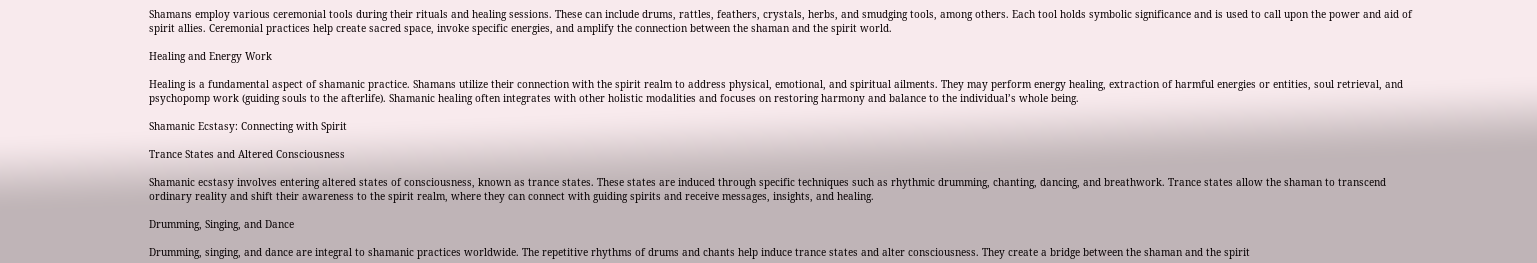Shamans employ various ceremonial tools during their rituals and healing sessions. These can include drums, rattles, feathers, crystals, herbs, and smudging tools, among others. Each tool holds symbolic significance and is used to call upon the power and aid of spirit allies. Ceremonial practices help create sacred space, invoke specific energies, and amplify the connection between the shaman and the spirit world.

Healing and Energy Work

Healing is a fundamental aspect of shamanic practice. Shamans utilize their connection with the spirit realm to address physical, emotional, and spiritual ailments. They may perform energy healing, extraction of harmful energies or entities, soul retrieval, and psychopomp work (guiding souls to the afterlife). Shamanic healing often integrates with other holistic modalities and focuses on restoring harmony and balance to the individual’s whole being.

Shamanic Ecstasy: Connecting with Spirit

Trance States and Altered Consciousness

Shamanic ecstasy involves entering altered states of consciousness, known as trance states. These states are induced through specific techniques such as rhythmic drumming, chanting, dancing, and breathwork. Trance states allow the shaman to transcend ordinary reality and shift their awareness to the spirit realm, where they can connect with guiding spirits and receive messages, insights, and healing.

Drumming, Singing, and Dance

Drumming, singing, and dance are integral to shamanic practices worldwide. The repetitive rhythms of drums and chants help induce trance states and alter consciousness. They create a bridge between the shaman and the spirit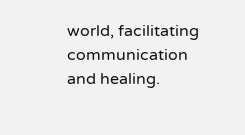world, facilitating communication and healing.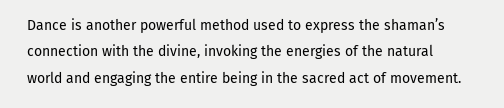Dance is another powerful method used to express the shaman’s connection with the divine, invoking the energies of the natural world and engaging the entire being in the sacred act of movement.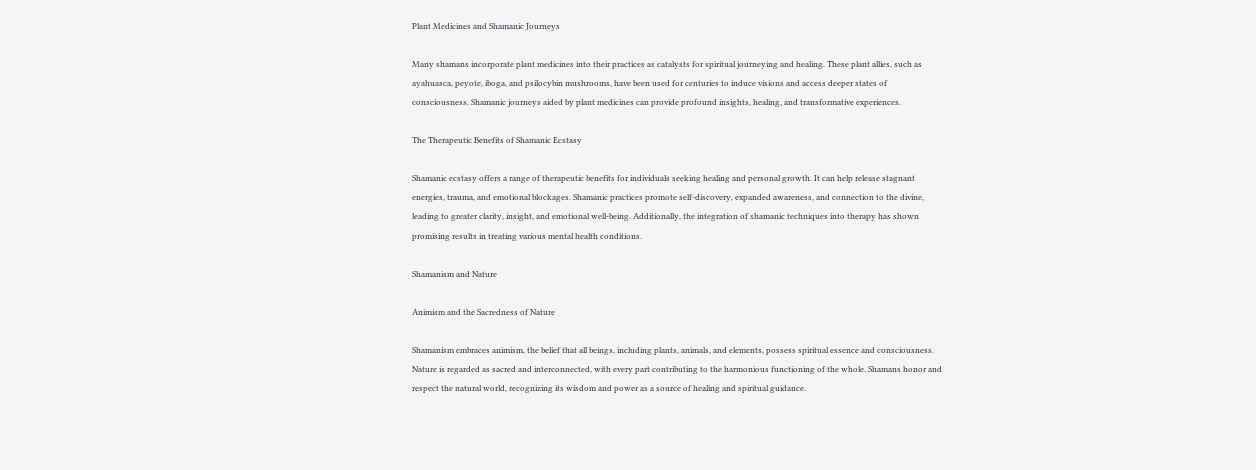Plant Medicines and Shamanic Journeys

Many shamans incorporate plant medicines into their practices as catalysts for spiritual journeying and healing. These plant allies, such as ayahuasca, peyote, iboga, and psilocybin mushrooms, have been used for centuries to induce visions and access deeper states of consciousness. Shamanic journeys aided by plant medicines can provide profound insights, healing, and transformative experiences.

The Therapeutic Benefits of Shamanic Ecstasy

Shamanic ecstasy offers a range of therapeutic benefits for individuals seeking healing and personal growth. It can help release stagnant energies, trauma, and emotional blockages. Shamanic practices promote self-discovery, expanded awareness, and connection to the divine, leading to greater clarity, insight, and emotional well-being. Additionally, the integration of shamanic techniques into therapy has shown promising results in treating various mental health conditions.

Shamanism and Nature

Animism and the Sacredness of Nature

Shamanism embraces animism, the belief that all beings, including plants, animals, and elements, possess spiritual essence and consciousness. Nature is regarded as sacred and interconnected, with every part contributing to the harmonious functioning of the whole. Shamans honor and respect the natural world, recognizing its wisdom and power as a source of healing and spiritual guidance.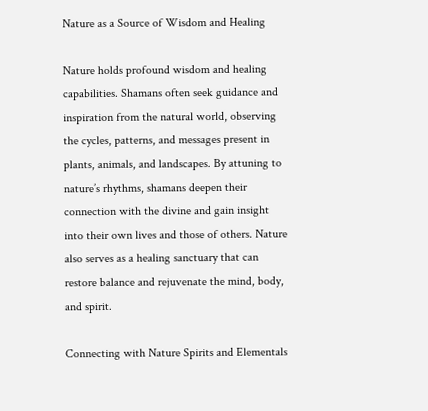Nature as a Source of Wisdom and Healing

Nature holds profound wisdom and healing capabilities. Shamans often seek guidance and inspiration from the natural world, observing the cycles, patterns, and messages present in plants, animals, and landscapes. By attuning to nature’s rhythms, shamans deepen their connection with the divine and gain insight into their own lives and those of others. Nature also serves as a healing sanctuary that can restore balance and rejuvenate the mind, body, and spirit.

Connecting with Nature Spirits and Elementals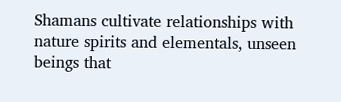Shamans cultivate relationships with nature spirits and elementals, unseen beings that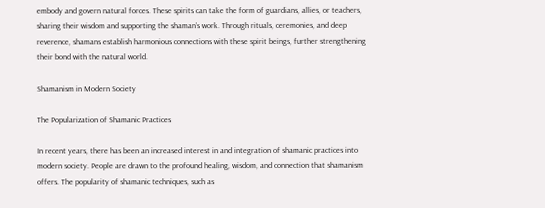embody and govern natural forces. These spirits can take the form of guardians, allies, or teachers, sharing their wisdom and supporting the shaman’s work. Through rituals, ceremonies, and deep reverence, shamans establish harmonious connections with these spirit beings, further strengthening their bond with the natural world.

Shamanism in Modern Society

The Popularization of Shamanic Practices

In recent years, there has been an increased interest in and integration of shamanic practices into modern society. People are drawn to the profound healing, wisdom, and connection that shamanism offers. The popularity of shamanic techniques, such as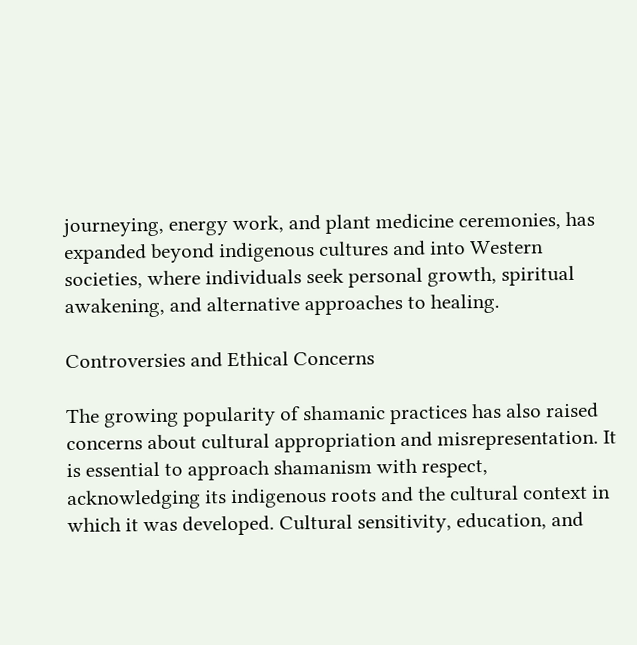journeying, energy work, and plant medicine ceremonies, has expanded beyond indigenous cultures and into Western societies, where individuals seek personal growth, spiritual awakening, and alternative approaches to healing.

Controversies and Ethical Concerns

The growing popularity of shamanic practices has also raised concerns about cultural appropriation and misrepresentation. It is essential to approach shamanism with respect, acknowledging its indigenous roots and the cultural context in which it was developed. Cultural sensitivity, education, and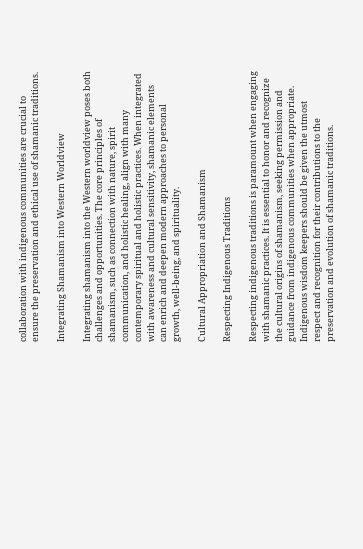collaboration with indigenous communities are crucial to ensure the preservation and ethical use of shamanic traditions.

Integrating Shamanism into Western Worldview

Integrating shamanism into the Western worldview poses both challenges and opportunities. The core principles of shamanism, such as connection with nature, spirit communication, and holistic healing, align with many contemporary spiritual and holistic practices. When integrated with awareness and cultural sensitivity, shamanic elements can enrich and deepen modern approaches to personal growth, well-being, and spirituality.

Cultural Appropriation and Shamanism

Respecting Indigenous Traditions

Respecting indigenous traditions is paramount when engaging with shamanic practices. It is essential to honor and recognize the cultural origins of shamanism, seeking permission and guidance from indigenous communities when appropriate. Indigenous wisdom keepers should be given the utmost respect and recognition for their contributions to the preservation and evolution of shamanic traditions.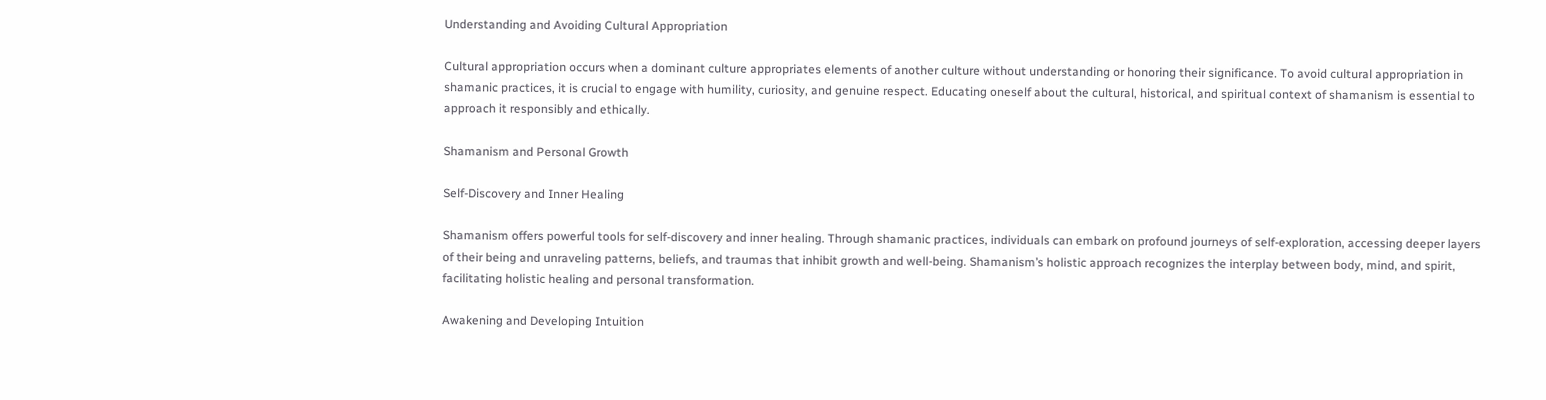Understanding and Avoiding Cultural Appropriation

Cultural appropriation occurs when a dominant culture appropriates elements of another culture without understanding or honoring their significance. To avoid cultural appropriation in shamanic practices, it is crucial to engage with humility, curiosity, and genuine respect. Educating oneself about the cultural, historical, and spiritual context of shamanism is essential to approach it responsibly and ethically.

Shamanism and Personal Growth

Self-Discovery and Inner Healing

Shamanism offers powerful tools for self-discovery and inner healing. Through shamanic practices, individuals can embark on profound journeys of self-exploration, accessing deeper layers of their being and unraveling patterns, beliefs, and traumas that inhibit growth and well-being. Shamanism’s holistic approach recognizes the interplay between body, mind, and spirit, facilitating holistic healing and personal transformation.

Awakening and Developing Intuition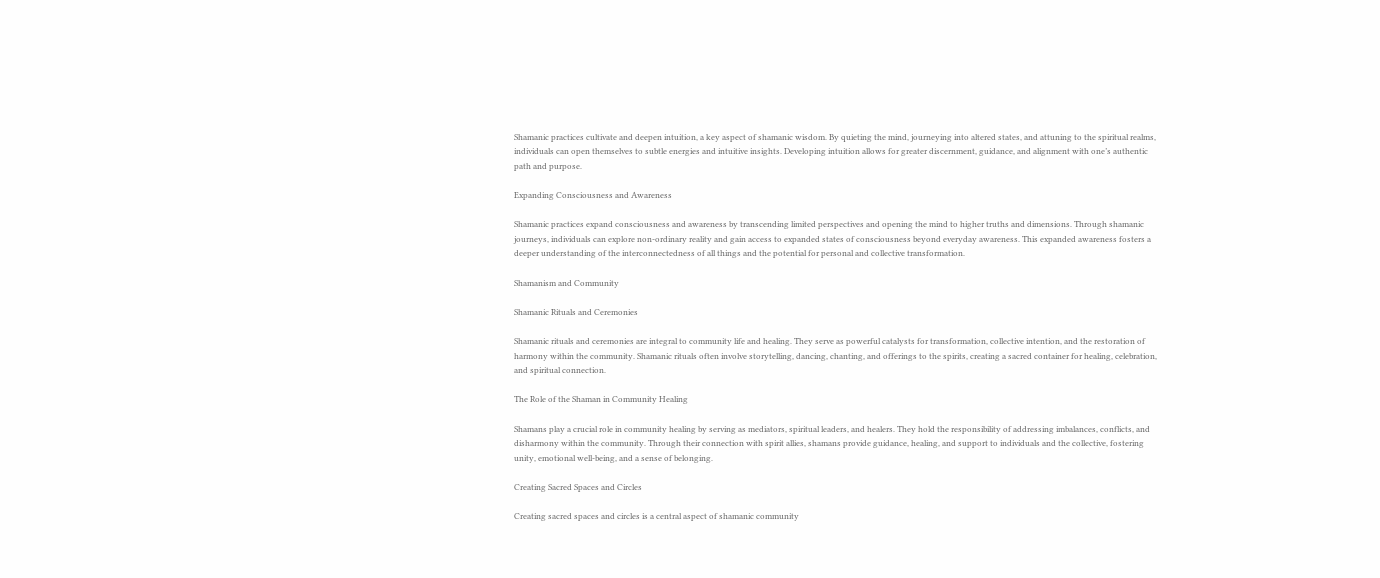Shamanic practices cultivate and deepen intuition, a key aspect of shamanic wisdom. By quieting the mind, journeying into altered states, and attuning to the spiritual realms, individuals can open themselves to subtle energies and intuitive insights. Developing intuition allows for greater discernment, guidance, and alignment with one’s authentic path and purpose.

Expanding Consciousness and Awareness

Shamanic practices expand consciousness and awareness by transcending limited perspectives and opening the mind to higher truths and dimensions. Through shamanic journeys, individuals can explore non-ordinary reality and gain access to expanded states of consciousness beyond everyday awareness. This expanded awareness fosters a deeper understanding of the interconnectedness of all things and the potential for personal and collective transformation.

Shamanism and Community

Shamanic Rituals and Ceremonies

Shamanic rituals and ceremonies are integral to community life and healing. They serve as powerful catalysts for transformation, collective intention, and the restoration of harmony within the community. Shamanic rituals often involve storytelling, dancing, chanting, and offerings to the spirits, creating a sacred container for healing, celebration, and spiritual connection.

The Role of the Shaman in Community Healing

Shamans play a crucial role in community healing by serving as mediators, spiritual leaders, and healers. They hold the responsibility of addressing imbalances, conflicts, and disharmony within the community. Through their connection with spirit allies, shamans provide guidance, healing, and support to individuals and the collective, fostering unity, emotional well-being, and a sense of belonging.

Creating Sacred Spaces and Circles

Creating sacred spaces and circles is a central aspect of shamanic community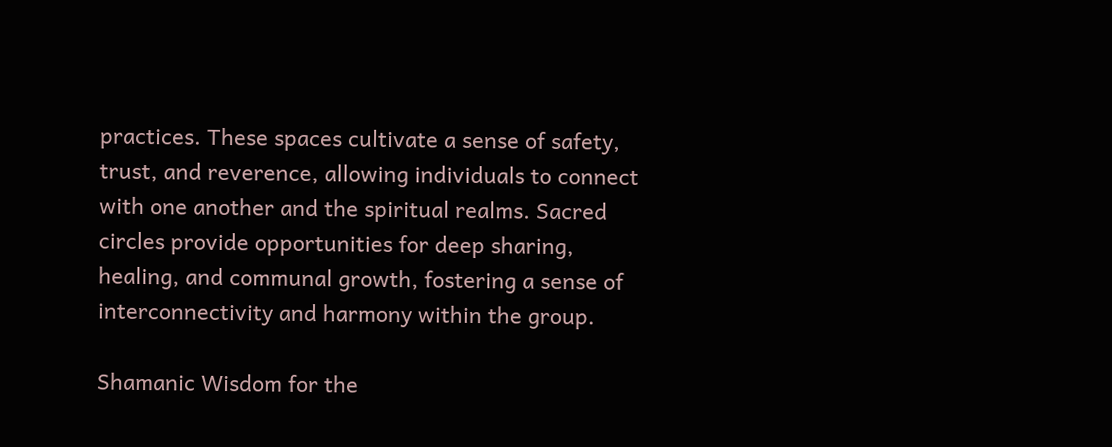practices. These spaces cultivate a sense of safety, trust, and reverence, allowing individuals to connect with one another and the spiritual realms. Sacred circles provide opportunities for deep sharing, healing, and communal growth, fostering a sense of interconnectivity and harmony within the group.

Shamanic Wisdom for the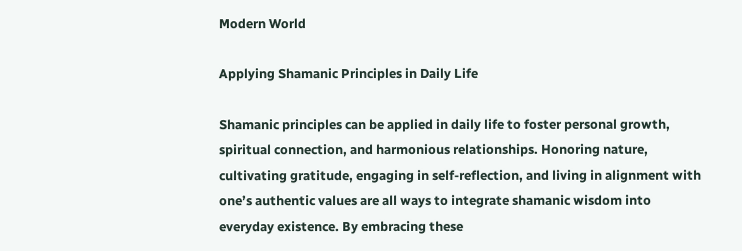Modern World

Applying Shamanic Principles in Daily Life

Shamanic principles can be applied in daily life to foster personal growth, spiritual connection, and harmonious relationships. Honoring nature, cultivating gratitude, engaging in self-reflection, and living in alignment with one’s authentic values are all ways to integrate shamanic wisdom into everyday existence. By embracing these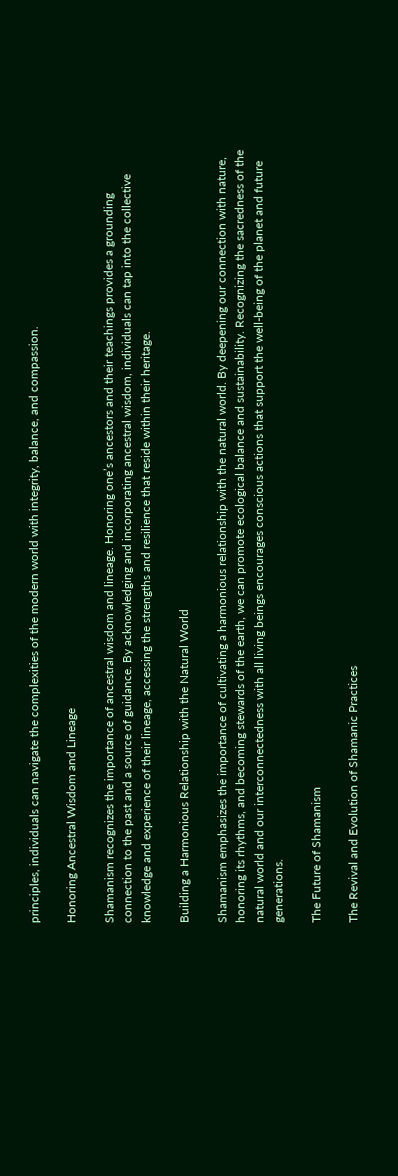principles, individuals can navigate the complexities of the modern world with integrity, balance, and compassion.

Honoring Ancestral Wisdom and Lineage

Shamanism recognizes the importance of ancestral wisdom and lineage. Honoring one’s ancestors and their teachings provides a grounding connection to the past and a source of guidance. By acknowledging and incorporating ancestral wisdom, individuals can tap into the collective knowledge and experience of their lineage, accessing the strengths and resilience that reside within their heritage.

Building a Harmonious Relationship with the Natural World

Shamanism emphasizes the importance of cultivating a harmonious relationship with the natural world. By deepening our connection with nature, honoring its rhythms, and becoming stewards of the earth, we can promote ecological balance and sustainability. Recognizing the sacredness of the natural world and our interconnectedness with all living beings encourages conscious actions that support the well-being of the planet and future generations.

The Future of Shamanism

The Revival and Evolution of Shamanic Practices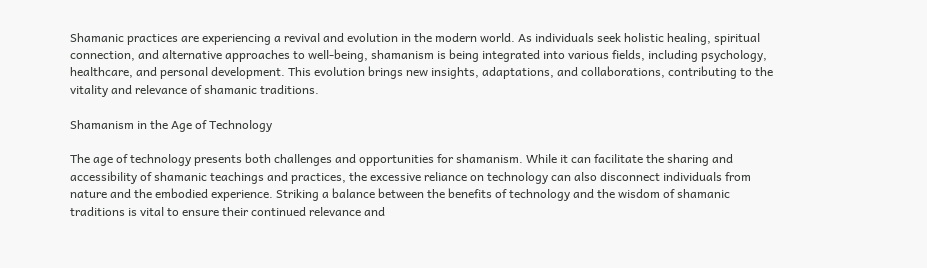Shamanic practices are experiencing a revival and evolution in the modern world. As individuals seek holistic healing, spiritual connection, and alternative approaches to well-being, shamanism is being integrated into various fields, including psychology, healthcare, and personal development. This evolution brings new insights, adaptations, and collaborations, contributing to the vitality and relevance of shamanic traditions.

Shamanism in the Age of Technology

The age of technology presents both challenges and opportunities for shamanism. While it can facilitate the sharing and accessibility of shamanic teachings and practices, the excessive reliance on technology can also disconnect individuals from nature and the embodied experience. Striking a balance between the benefits of technology and the wisdom of shamanic traditions is vital to ensure their continued relevance and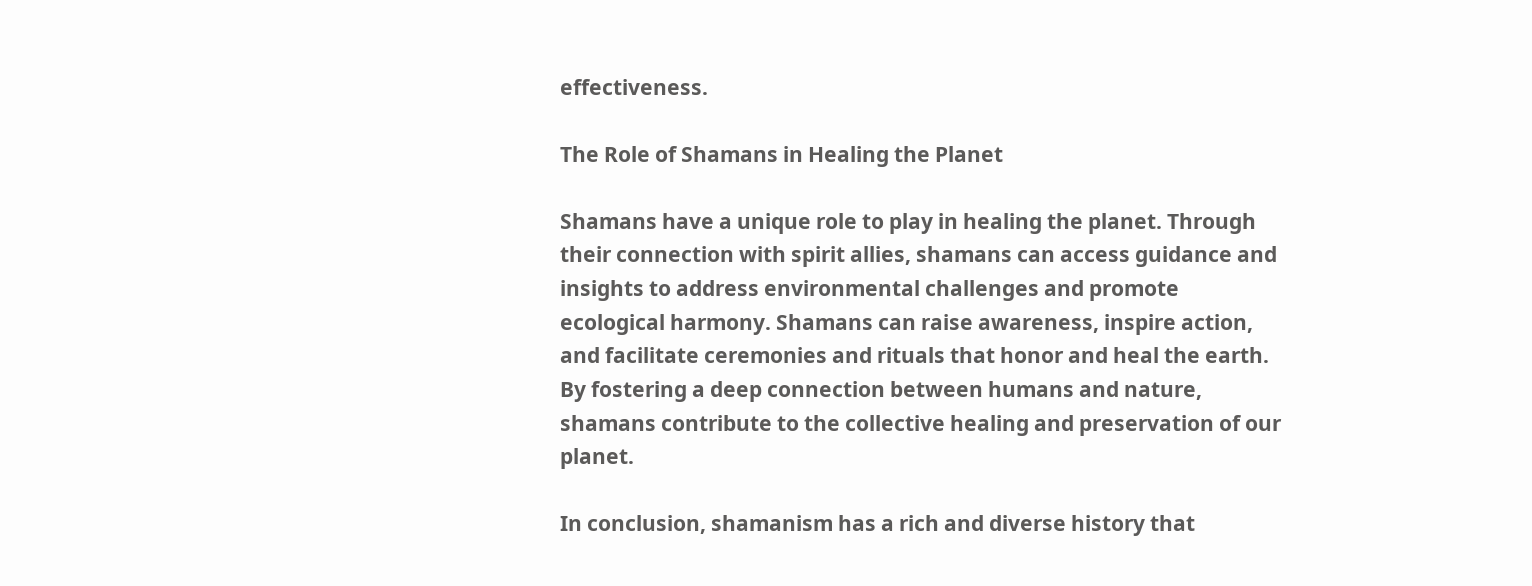effectiveness.

The Role of Shamans in Healing the Planet

Shamans have a unique role to play in healing the planet. Through their connection with spirit allies, shamans can access guidance and insights to address environmental challenges and promote ecological harmony. Shamans can raise awareness, inspire action, and facilitate ceremonies and rituals that honor and heal the earth. By fostering a deep connection between humans and nature, shamans contribute to the collective healing and preservation of our planet.

In conclusion, shamanism has a rich and diverse history that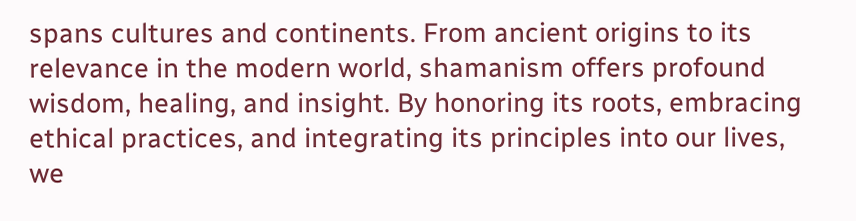spans cultures and continents. From ancient origins to its relevance in the modern world, shamanism offers profound wisdom, healing, and insight. By honoring its roots, embracing ethical practices, and integrating its principles into our lives, we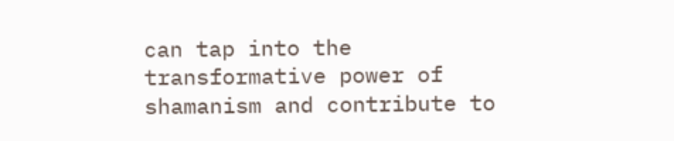can tap into the transformative power of shamanism and contribute to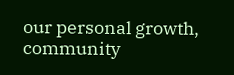our personal growth, community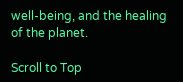well-being, and the healing of the planet.

Scroll to Top